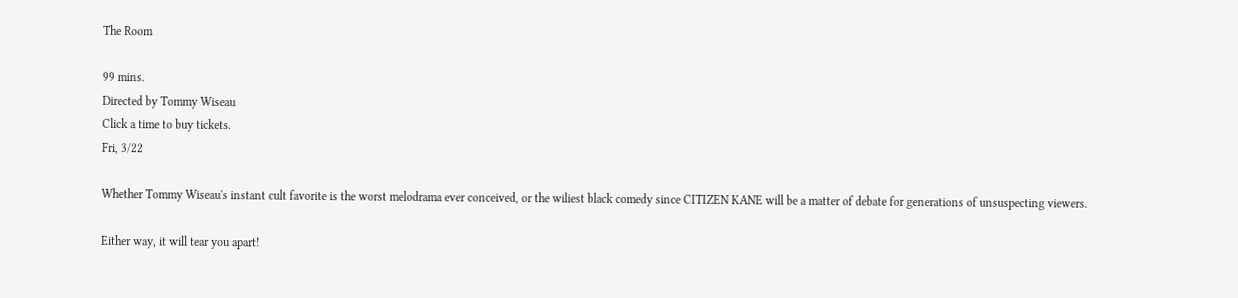The Room

99 mins.
Directed by Tommy Wiseau
Click a time to buy tickets.
Fri, 3/22

Whether Tommy Wiseau's instant cult favorite is the worst melodrama ever conceived, or the wiliest black comedy since CITIZEN KANE will be a matter of debate for generations of unsuspecting viewers.

Either way, it will tear you apart!